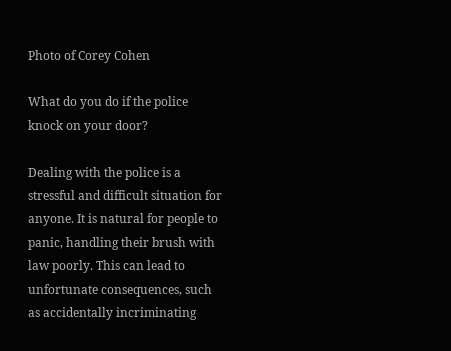Photo of Corey Cohen

What do you do if the police knock on your door?

Dealing with the police is a stressful and difficult situation for anyone. It is natural for people to panic, handling their brush with law poorly. This can lead to unfortunate consequences, such as accidentally incriminating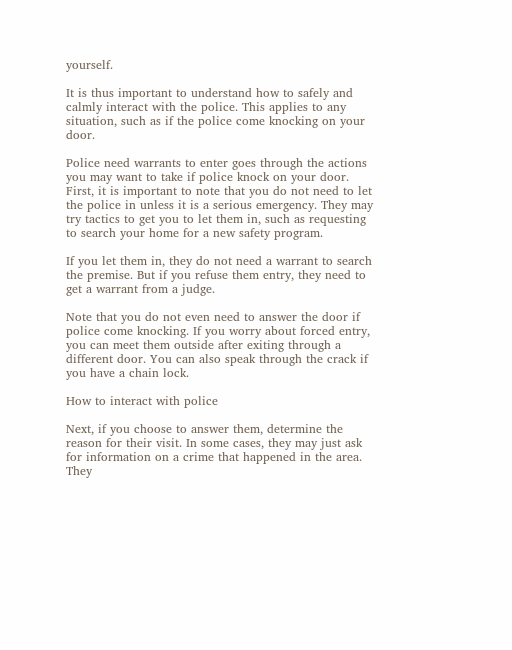yourself.

It is thus important to understand how to safely and calmly interact with the police. This applies to any situation, such as if the police come knocking on your door.

Police need warrants to enter goes through the actions you may want to take if police knock on your door. First, it is important to note that you do not need to let the police in unless it is a serious emergency. They may try tactics to get you to let them in, such as requesting to search your home for a new safety program.

If you let them in, they do not need a warrant to search the premise. But if you refuse them entry, they need to get a warrant from a judge.

Note that you do not even need to answer the door if police come knocking. If you worry about forced entry, you can meet them outside after exiting through a different door. You can also speak through the crack if you have a chain lock.

How to interact with police

Next, if you choose to answer them, determine the reason for their visit. In some cases, they may just ask for information on a crime that happened in the area. They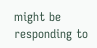might be responding to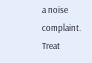a noise complaint. Treat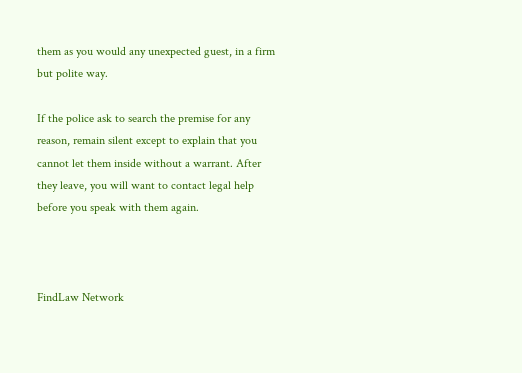them as you would any unexpected guest, in a firm but polite way.

If the police ask to search the premise for any reason, remain silent except to explain that you cannot let them inside without a warrant. After they leave, you will want to contact legal help before you speak with them again.



FindLaw Network